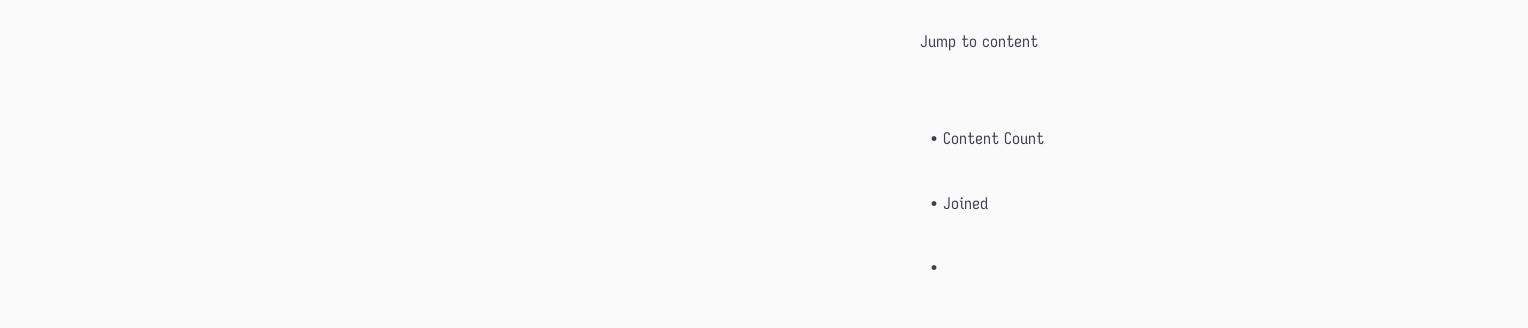Jump to content


  • Content Count

  • Joined

  •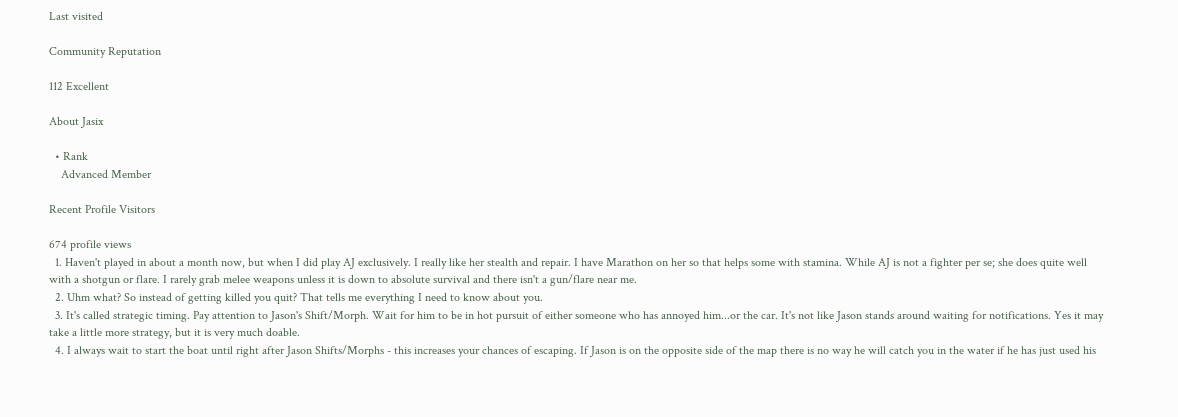Last visited

Community Reputation

112 Excellent

About Jasix

  • Rank
    Advanced Member

Recent Profile Visitors

674 profile views
  1. Haven't played in about a month now, but when I did play AJ exclusively. I really like her stealth and repair. I have Marathon on her so that helps some with stamina. While AJ is not a fighter per se; she does quite well with a shotgun or flare. I rarely grab melee weapons unless it is down to absolute survival and there isn't a gun/flare near me.
  2. Uhm what? So instead of getting killed you quit? That tells me everything I need to know about you.
  3. It's called strategic timing. Pay attention to Jason's Shift/Morph. Wait for him to be in hot pursuit of either someone who has annoyed him...or the car. It's not like Jason stands around waiting for notifications. Yes it may take a little more strategy, but it is very much doable.
  4. I always wait to start the boat until right after Jason Shifts/Morphs - this increases your chances of escaping. If Jason is on the opposite side of the map there is no way he will catch you in the water if he has just used his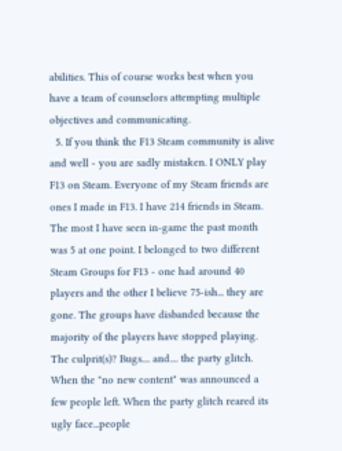abilities. This of course works best when you have a team of counselors attempting multiple objectives and communicating.
  5. If you think the F13 Steam community is alive and well - you are sadly mistaken. I ONLY play F13 on Steam. Everyone of my Steam friends are ones I made in F13. I have 214 friends in Steam. The most I have seen in-game the past month was 5 at one point. I belonged to two different Steam Groups for F13 - one had around 40 players and the other I believe 75-ish... they are gone. The groups have disbanded because the majority of the players have stopped playing. The culprit(s)? Bugs.... and.... the party glitch. When the "no new content" was announced a few people left. When the party glitch reared its ugly face...people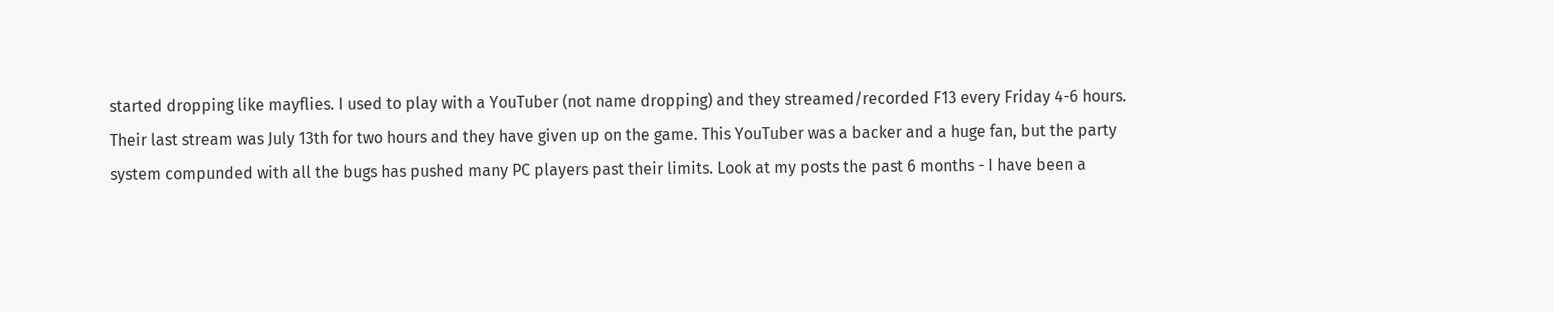started dropping like mayflies. I used to play with a YouTuber (not name dropping) and they streamed/recorded F13 every Friday 4-6 hours. Their last stream was July 13th for two hours and they have given up on the game. This YouTuber was a backer and a huge fan, but the party system compunded with all the bugs has pushed many PC players past their limits. Look at my posts the past 6 months - I have been a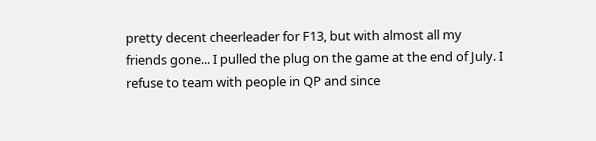pretty decent cheerleader for F13, but with almost all my friends gone... I pulled the plug on the game at the end of July. I refuse to team with people in QP and since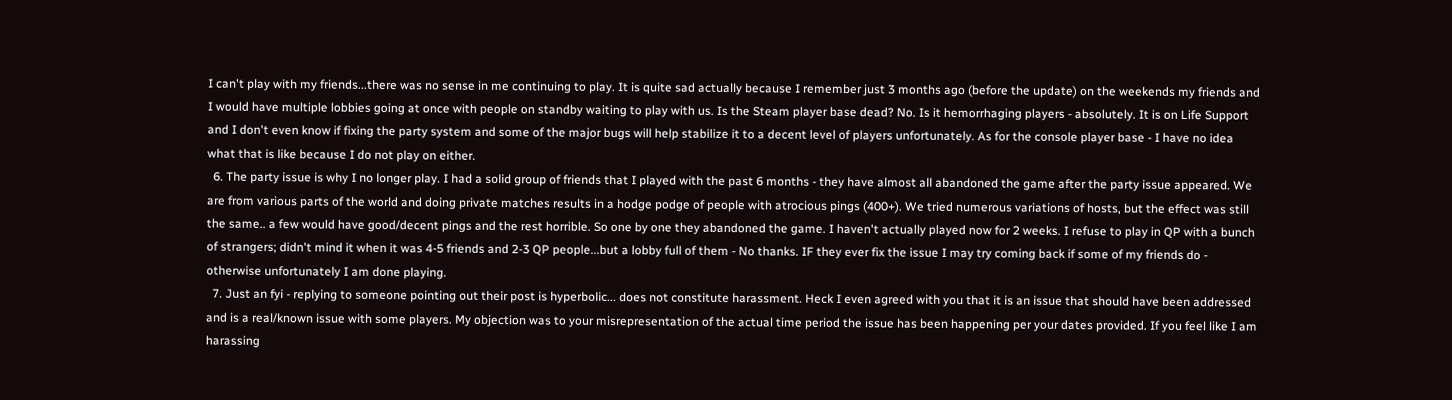I can't play with my friends...there was no sense in me continuing to play. It is quite sad actually because I remember just 3 months ago (before the update) on the weekends my friends and I would have multiple lobbies going at once with people on standby waiting to play with us. Is the Steam player base dead? No. Is it hemorrhaging players - absolutely. It is on Life Support and I don't even know if fixing the party system and some of the major bugs will help stabilize it to a decent level of players unfortunately. As for the console player base - I have no idea what that is like because I do not play on either.
  6. The party issue is why I no longer play. I had a solid group of friends that I played with the past 6 months - they have almost all abandoned the game after the party issue appeared. We are from various parts of the world and doing private matches results in a hodge podge of people with atrocious pings (400+). We tried numerous variations of hosts, but the effect was still the same.. a few would have good/decent pings and the rest horrible. So one by one they abandoned the game. I haven't actually played now for 2 weeks. I refuse to play in QP with a bunch of strangers; didn't mind it when it was 4-5 friends and 2-3 QP people...but a lobby full of them - No thanks. IF they ever fix the issue I may try coming back if some of my friends do - otherwise unfortunately I am done playing.
  7. Just an fyi - replying to someone pointing out their post is hyperbolic... does not constitute harassment. Heck I even agreed with you that it is an issue that should have been addressed and is a real/known issue with some players. My objection was to your misrepresentation of the actual time period the issue has been happening per your dates provided. If you feel like I am harassing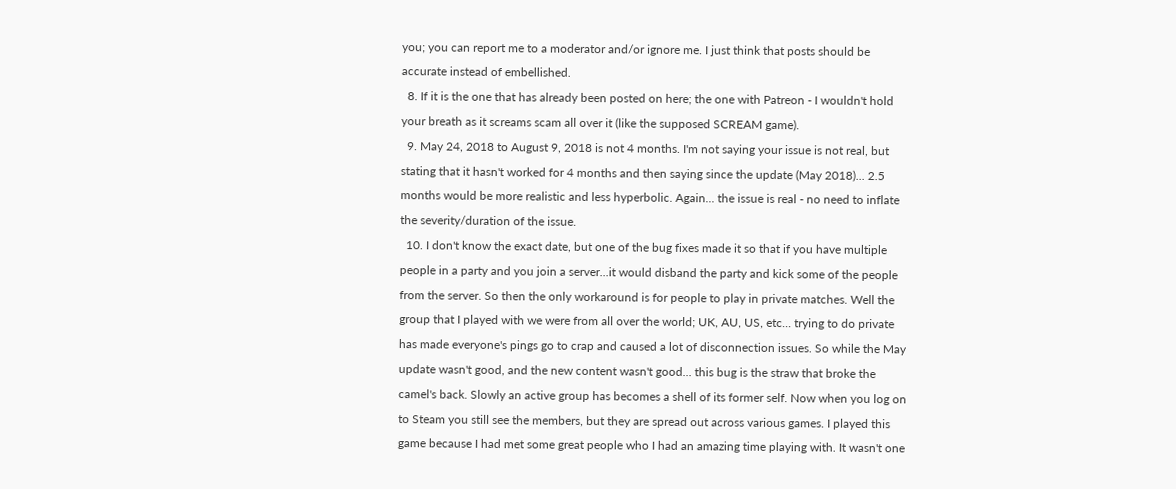you; you can report me to a moderator and/or ignore me. I just think that posts should be accurate instead of embellished.
  8. If it is the one that has already been posted on here; the one with Patreon - I wouldn't hold your breath as it screams scam all over it (like the supposed SCREAM game).
  9. May 24, 2018 to August 9, 2018 is not 4 months. I'm not saying your issue is not real, but stating that it hasn't worked for 4 months and then saying since the update (May 2018)... 2.5 months would be more realistic and less hyperbolic. Again... the issue is real - no need to inflate the severity/duration of the issue.
  10. I don't know the exact date, but one of the bug fixes made it so that if you have multiple people in a party and you join a server...it would disband the party and kick some of the people from the server. So then the only workaround is for people to play in private matches. Well the group that I played with we were from all over the world; UK, AU, US, etc... trying to do private has made everyone's pings go to crap and caused a lot of disconnection issues. So while the May update wasn't good, and the new content wasn't good... this bug is the straw that broke the camel's back. Slowly an active group has becomes a shell of its former self. Now when you log on to Steam you still see the members, but they are spread out across various games. I played this game because I had met some great people who I had an amazing time playing with. It wasn't one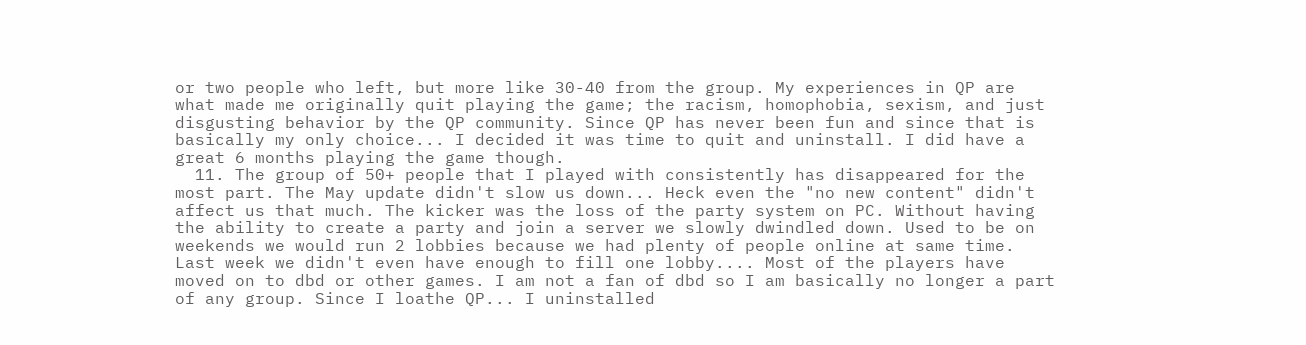or two people who left, but more like 30-40 from the group. My experiences in QP are what made me originally quit playing the game; the racism, homophobia, sexism, and just disgusting behavior by the QP community. Since QP has never been fun and since that is basically my only choice... I decided it was time to quit and uninstall. I did have a great 6 months playing the game though.
  11. The group of 50+ people that I played with consistently has disappeared for the most part. The May update didn't slow us down... Heck even the "no new content" didn't affect us that much. The kicker was the loss of the party system on PC. Without having the ability to create a party and join a server we slowly dwindled down. Used to be on weekends we would run 2 lobbies because we had plenty of people online at same time. Last week we didn't even have enough to fill one lobby.... Most of the players have moved on to dbd or other games. I am not a fan of dbd so I am basically no longer a part of any group. Since I loathe QP... I uninstalled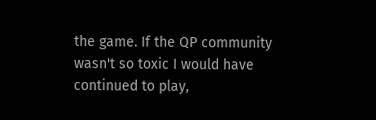the game. If the QP community wasn't so toxic I would have continued to play,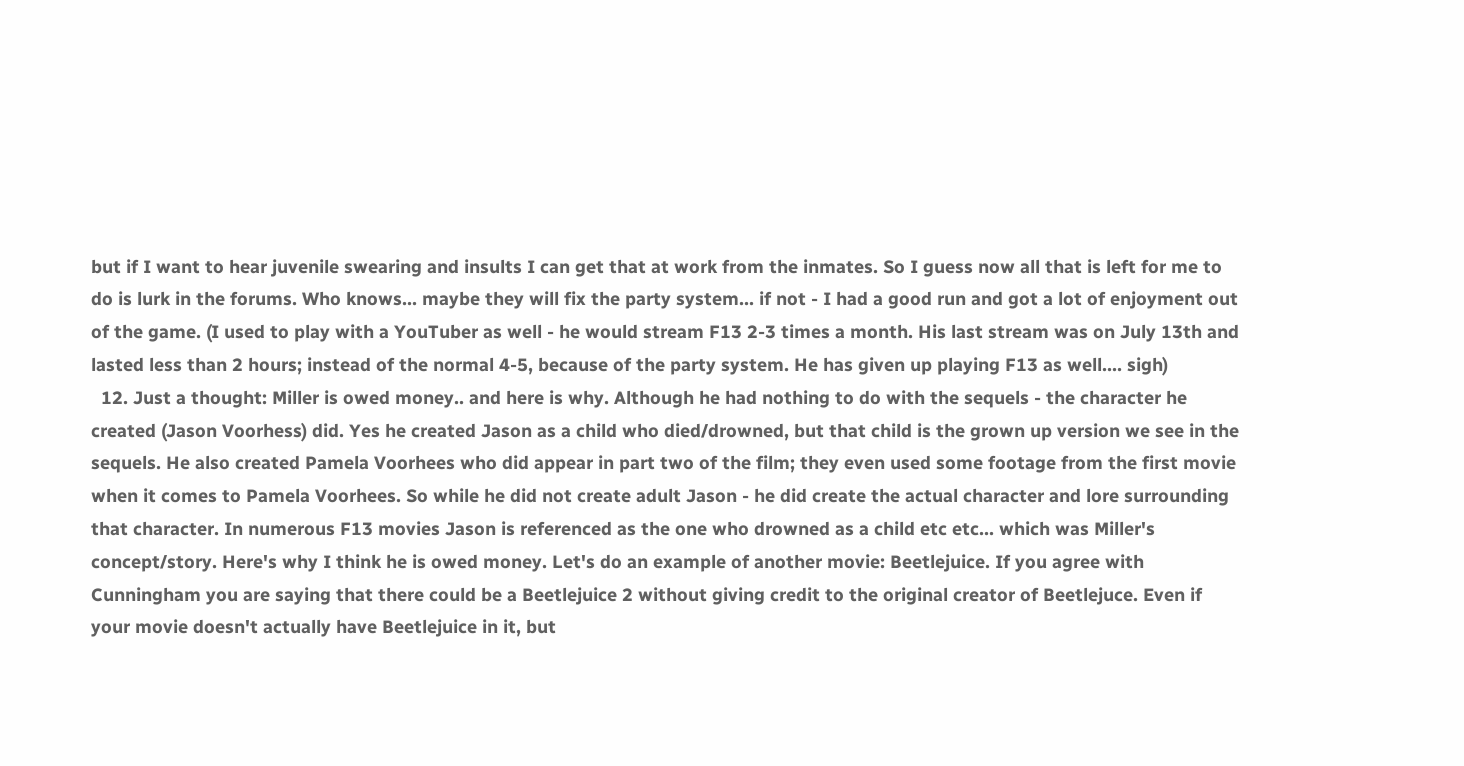but if I want to hear juvenile swearing and insults I can get that at work from the inmates. So I guess now all that is left for me to do is lurk in the forums. Who knows... maybe they will fix the party system... if not - I had a good run and got a lot of enjoyment out of the game. (I used to play with a YouTuber as well - he would stream F13 2-3 times a month. His last stream was on July 13th and lasted less than 2 hours; instead of the normal 4-5, because of the party system. He has given up playing F13 as well.... sigh)
  12. Just a thought: Miller is owed money.. and here is why. Although he had nothing to do with the sequels - the character he created (Jason Voorhess) did. Yes he created Jason as a child who died/drowned, but that child is the grown up version we see in the sequels. He also created Pamela Voorhees who did appear in part two of the film; they even used some footage from the first movie when it comes to Pamela Voorhees. So while he did not create adult Jason - he did create the actual character and lore surrounding that character. In numerous F13 movies Jason is referenced as the one who drowned as a child etc etc... which was Miller's concept/story. Here's why I think he is owed money. Let's do an example of another movie: Beetlejuice. If you agree with Cunningham you are saying that there could be a Beetlejuice 2 without giving credit to the original creator of Beetlejuce. Even if your movie doesn't actually have Beetlejuice in it, but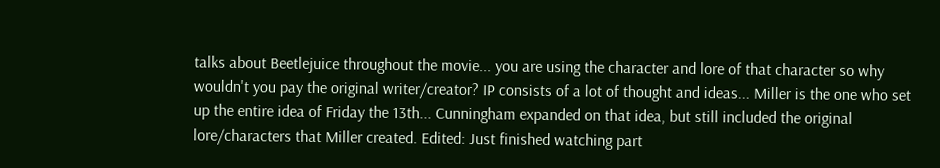talks about Beetlejuice throughout the movie... you are using the character and lore of that character so why wouldn't you pay the original writer/creator? IP consists of a lot of thought and ideas... Miller is the one who set up the entire idea of Friday the 13th... Cunningham expanded on that idea, but still included the original lore/characters that Miller created. Edited: Just finished watching part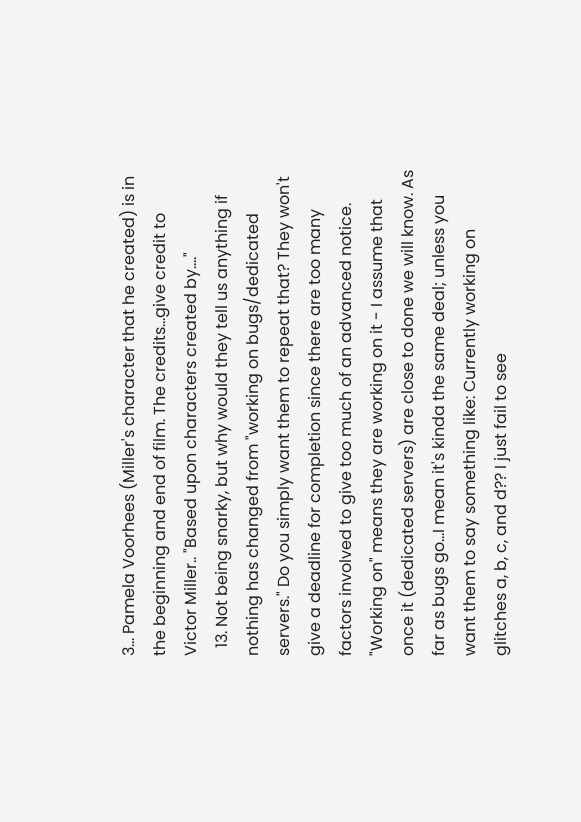3... Pamela Voorhees (Miller's character that he created) is in the beginning and end of film. The credits...give credit to Victor Miller.. "Based upon characters created by...."
  13. Not being snarky, but why would they tell us anything if nothing has changed from "working on bugs/dedicated servers." Do you simply want them to repeat that? They won't give a deadline for completion since there are too many factors involved to give too much of an advanced notice. "Working on" means they are working on it - I assume that once it (dedicated servers) are close to done we will know. As far as bugs go...I mean it's kinda the same deal; unless you want them to say something like: Currently working on glitches a, b, c, and d?? I just fail to see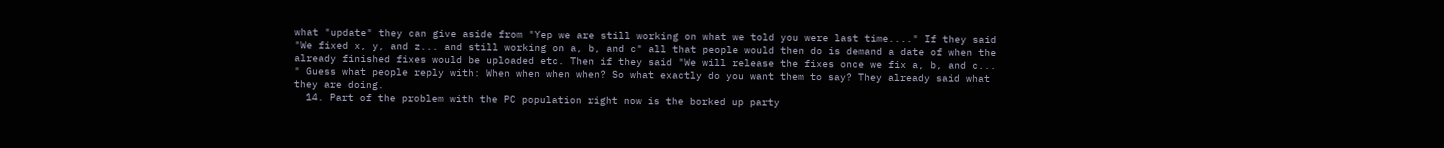what "update" they can give aside from "Yep we are still working on what we told you were last time...." If they said "We fixed x, y, and z... and still working on a, b, and c" all that people would then do is demand a date of when the already finished fixes would be uploaded etc. Then if they said "We will release the fixes once we fix a, b, and c... " Guess what people reply with: When when when when? So what exactly do you want them to say? They already said what they are doing.
  14. Part of the problem with the PC population right now is the borked up party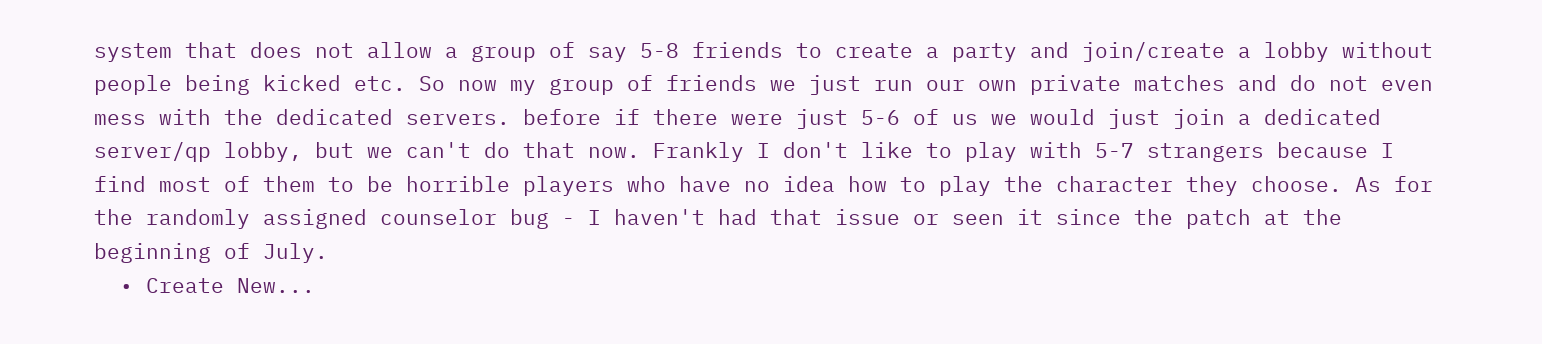system that does not allow a group of say 5-8 friends to create a party and join/create a lobby without people being kicked etc. So now my group of friends we just run our own private matches and do not even mess with the dedicated servers. before if there were just 5-6 of us we would just join a dedicated server/qp lobby, but we can't do that now. Frankly I don't like to play with 5-7 strangers because I find most of them to be horrible players who have no idea how to play the character they choose. As for the randomly assigned counselor bug - I haven't had that issue or seen it since the patch at the beginning of July.
  • Create New...